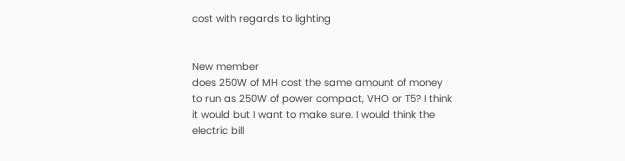cost with regards to lighting


New member
does 250W of MH cost the same amount of money to run as 250W of power compact, VHO or T5? I think it would but I want to make sure. I would think the electric bill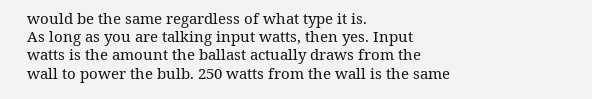would be the same regardless of what type it is.
As long as you are talking input watts, then yes. Input watts is the amount the ballast actually draws from the wall to power the bulb. 250 watts from the wall is the same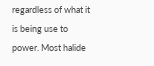regardless of what it is being use to power. Most halide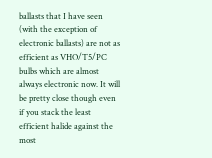ballasts that I have seen (with the exception of electronic ballasts) are not as efficient as VHO/T5/PC bulbs which are almost always electronic now. It will be pretty close though even if you stack the least efficient halide against the most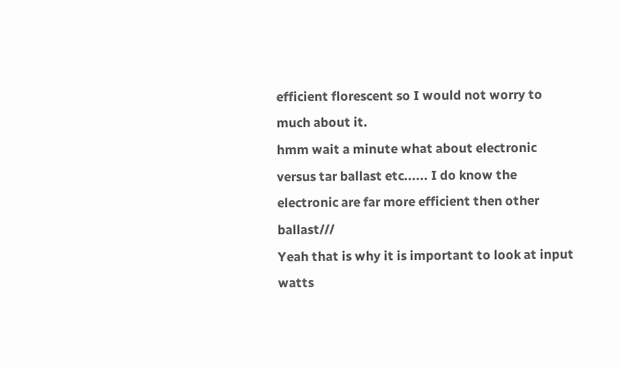efficient florescent so I would not worry to much about it.
hmm wait a minute what about electronic versus tar ballast etc...... I do know the electronic are far more efficient then other ballast///
Yeah that is why it is important to look at input watts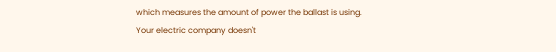which measures the amount of power the ballast is using. Your electric company doesn't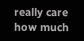really care how much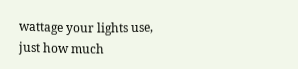wattage your lights use, just how much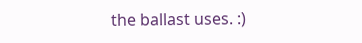the ballast uses. :)